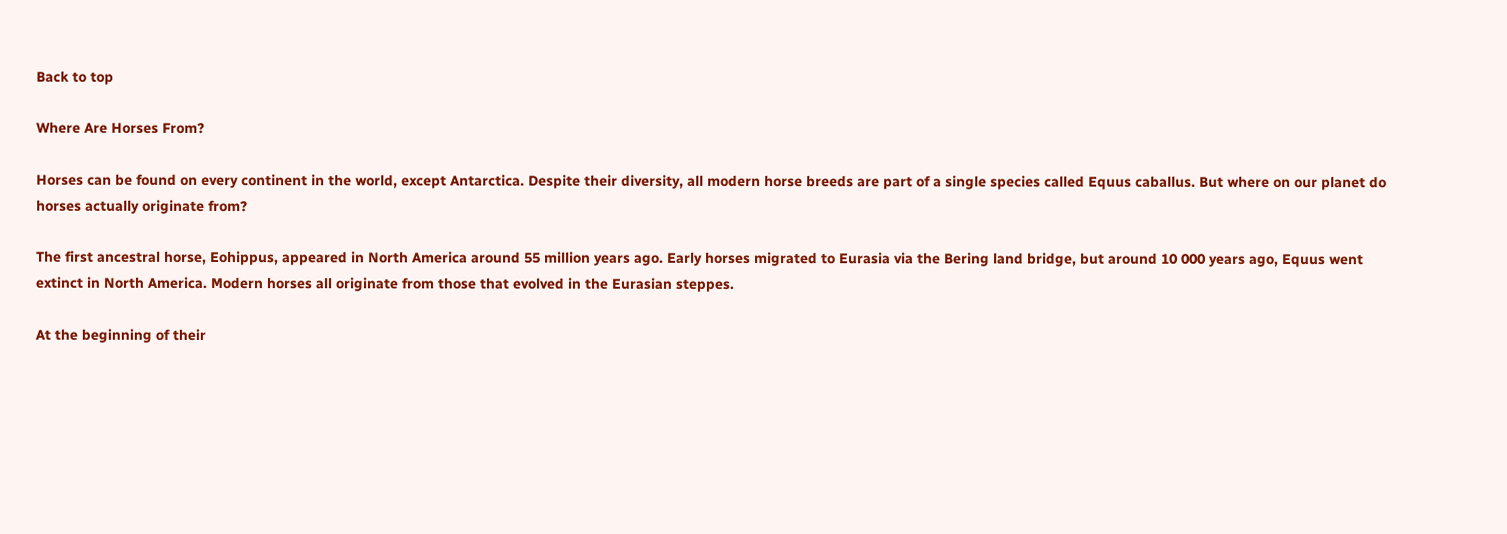Back to top

Where Are Horses From?

Horses can be found on every continent in the world, except Antarctica. Despite their diversity, all modern horse breeds are part of a single species called Equus caballus. But where on our planet do horses actually originate from?

The first ancestral horse, Eohippus, appeared in North America around 55 million years ago. Early horses migrated to Eurasia via the Bering land bridge, but around 10 000 years ago, Equus went extinct in North America. Modern horses all originate from those that evolved in the Eurasian steppes.

At the beginning of their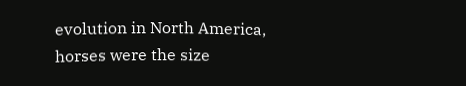evolution in North America, horses were the size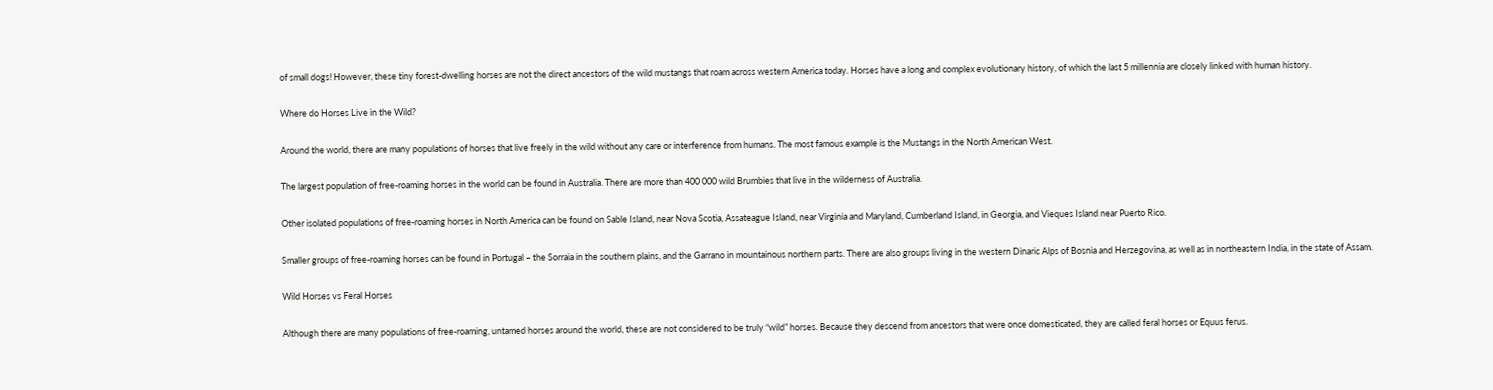of small dogs! However, these tiny forest-dwelling horses are not the direct ancestors of the wild mustangs that roam across western America today. Horses have a long and complex evolutionary history, of which the last 5 millennia are closely linked with human history.

Where do Horses Live in the Wild?

Around the world, there are many populations of horses that live freely in the wild without any care or interference from humans. The most famous example is the Mustangs in the North American West.

The largest population of free-roaming horses in the world can be found in Australia. There are more than 400 000 wild Brumbies that live in the wilderness of Australia.

Other isolated populations of free-roaming horses in North America can be found on Sable Island, near Nova Scotia, Assateague Island, near Virginia and Maryland, Cumberland Island, in Georgia, and Vieques Island near Puerto Rico.

Smaller groups of free-roaming horses can be found in Portugal – the Sorraia in the southern plains, and the Garrano in mountainous northern parts. There are also groups living in the western Dinaric Alps of Bosnia and Herzegovina, as well as in northeastern India, in the state of Assam.

Wild Horses vs Feral Horses

Although there are many populations of free-roaming, untamed horses around the world, these are not considered to be truly “wild” horses. Because they descend from ancestors that were once domesticated, they are called feral horses or Equus ferus.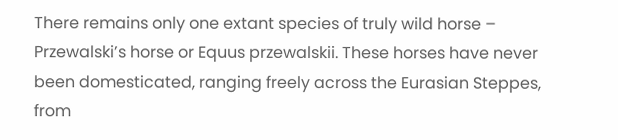There remains only one extant species of truly wild horse – Przewalski’s horse or Equus przewalskii. These horses have never been domesticated, ranging freely across the Eurasian Steppes, from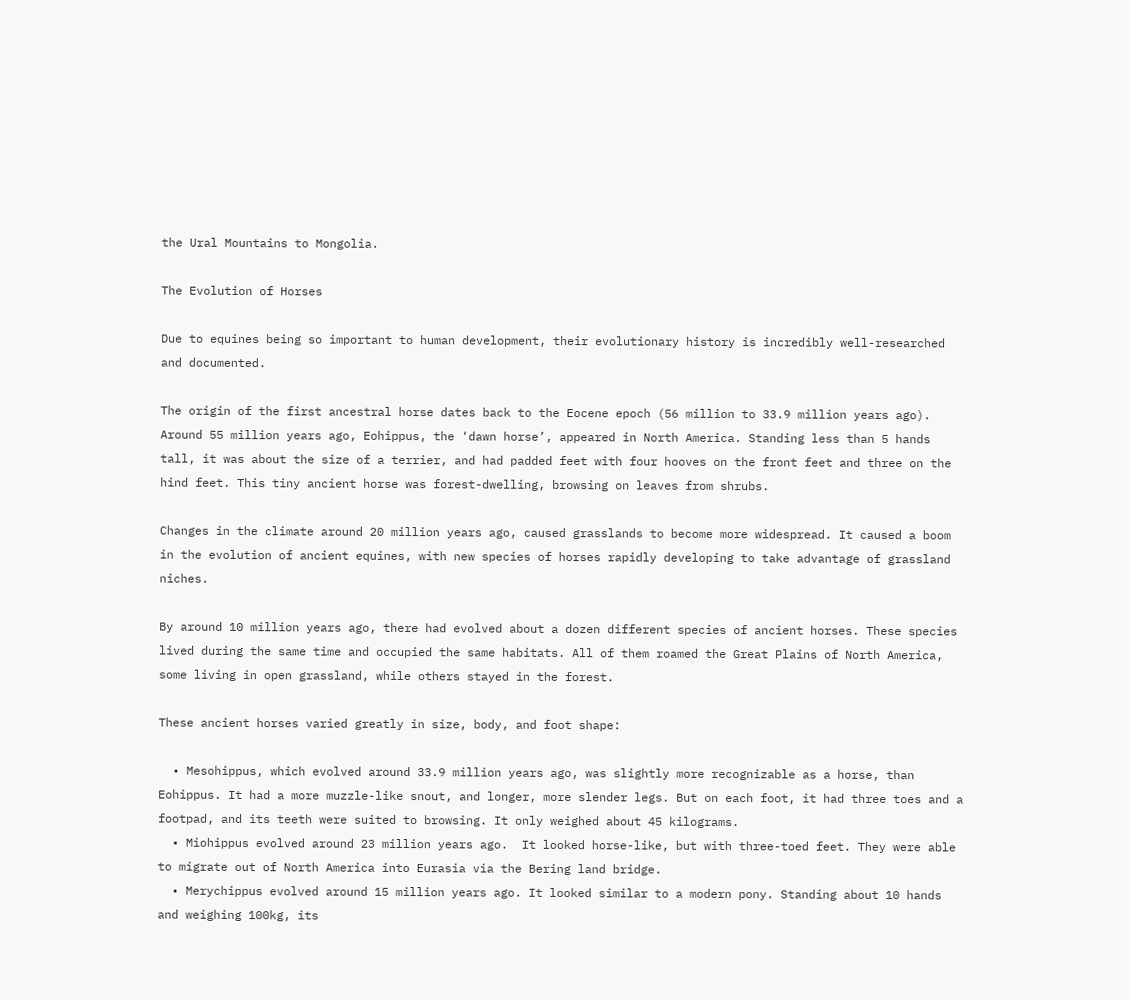the Ural Mountains to Mongolia.

The Evolution of Horses

Due to equines being so important to human development, their evolutionary history is incredibly well-researched and documented.

The origin of the first ancestral horse dates back to the Eocene epoch (56 million to 33.9 million years ago). Around 55 million years ago, Eohippus, the ‘dawn horse’, appeared in North America. Standing less than 5 hands tall, it was about the size of a terrier, and had padded feet with four hooves on the front feet and three on the hind feet. This tiny ancient horse was forest-dwelling, browsing on leaves from shrubs.

Changes in the climate around 20 million years ago, caused grasslands to become more widespread. It caused a boom in the evolution of ancient equines, with new species of horses rapidly developing to take advantage of grassland niches.

By around 10 million years ago, there had evolved about a dozen different species of ancient horses. These species lived during the same time and occupied the same habitats. All of them roamed the Great Plains of North America, some living in open grassland, while others stayed in the forest.

These ancient horses varied greatly in size, body, and foot shape:

  • Mesohippus, which evolved around 33.9 million years ago, was slightly more recognizable as a horse, than Eohippus. It had a more muzzle-like snout, and longer, more slender legs. But on each foot, it had three toes and a footpad, and its teeth were suited to browsing. It only weighed about 45 kilograms.
  • Miohippus evolved around 23 million years ago.  It looked horse-like, but with three-toed feet. They were able to migrate out of North America into Eurasia via the Bering land bridge.
  • Merychippus evolved around 15 million years ago. It looked similar to a modern pony. Standing about 10 hands and weighing 100kg, its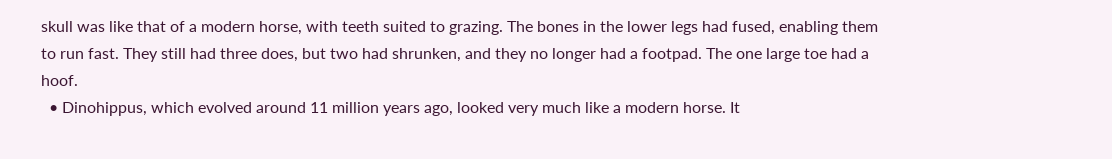skull was like that of a modern horse, with teeth suited to grazing. The bones in the lower legs had fused, enabling them to run fast. They still had three does, but two had shrunken, and they no longer had a footpad. The one large toe had a hoof.
  • Dinohippus, which evolved around 11 million years ago, looked very much like a modern horse. It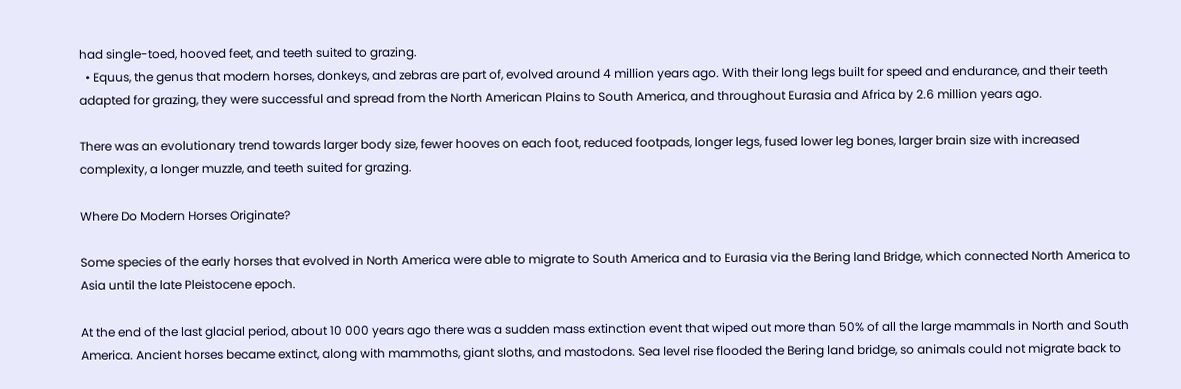had single-toed, hooved feet, and teeth suited to grazing.
  • Equus, the genus that modern horses, donkeys, and zebras are part of, evolved around 4 million years ago. With their long legs built for speed and endurance, and their teeth adapted for grazing, they were successful and spread from the North American Plains to South America, and throughout Eurasia and Africa by 2.6 million years ago.

There was an evolutionary trend towards larger body size, fewer hooves on each foot, reduced footpads, longer legs, fused lower leg bones, larger brain size with increased complexity, a longer muzzle, and teeth suited for grazing.

Where Do Modern Horses Originate?

Some species of the early horses that evolved in North America were able to migrate to South America and to Eurasia via the Bering land Bridge, which connected North America to Asia until the late Pleistocene epoch.

At the end of the last glacial period, about 10 000 years ago there was a sudden mass extinction event that wiped out more than 50% of all the large mammals in North and South America. Ancient horses became extinct, along with mammoths, giant sloths, and mastodons. Sea level rise flooded the Bering land bridge, so animals could not migrate back to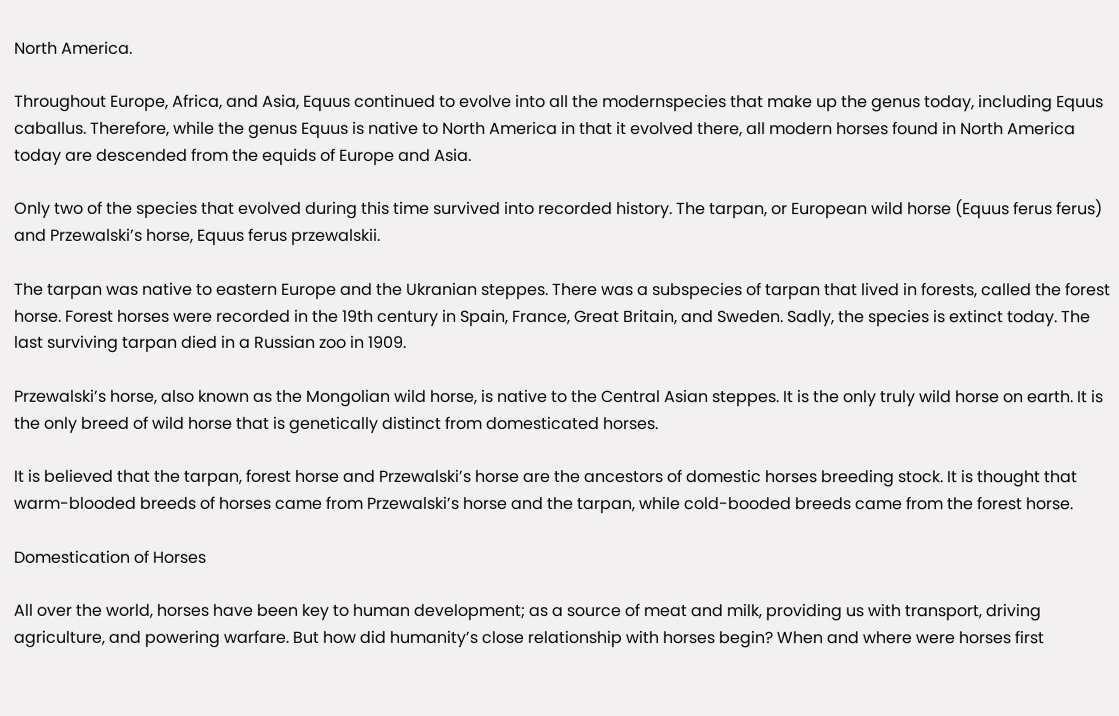North America.

Throughout Europe, Africa, and Asia, Equus continued to evolve into all the modernspecies that make up the genus today, including Equus caballus. Therefore, while the genus Equus is native to North America in that it evolved there, all modern horses found in North America today are descended from the equids of Europe and Asia.

Only two of the species that evolved during this time survived into recorded history. The tarpan, or European wild horse (Equus ferus ferus) and Przewalski’s horse, Equus ferus przewalskii.

The tarpan was native to eastern Europe and the Ukranian steppes. There was a subspecies of tarpan that lived in forests, called the forest horse. Forest horses were recorded in the 19th century in Spain, France, Great Britain, and Sweden. Sadly, the species is extinct today. The last surviving tarpan died in a Russian zoo in 1909.

Przewalski’s horse, also known as the Mongolian wild horse, is native to the Central Asian steppes. It is the only truly wild horse on earth. It is the only breed of wild horse that is genetically distinct from domesticated horses.

It is believed that the tarpan, forest horse and Przewalski’s horse are the ancestors of domestic horses breeding stock. It is thought that warm-blooded breeds of horses came from Przewalski’s horse and the tarpan, while cold-booded breeds came from the forest horse.

Domestication of Horses

All over the world, horses have been key to human development; as a source of meat and milk, providing us with transport, driving agriculture, and powering warfare. But how did humanity’s close relationship with horses begin? When and where were horses first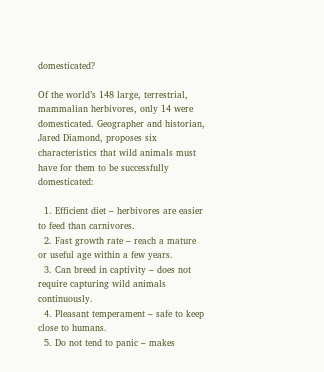domesticated?

Of the world’s 148 large, terrestrial, mammalian herbivores, only 14 were domesticated. Geographer and historian, Jared Diamond, proposes six characteristics that wild animals must have for them to be successfully domesticated:

  1. Efficient diet – herbivores are easier to feed than carnivores.
  2. Fast growth rate – reach a mature or useful age within a few years.
  3. Can breed in captivity – does not require capturing wild animals continuously.
  4. Pleasant temperament – safe to keep close to humans.
  5. Do not tend to panic – makes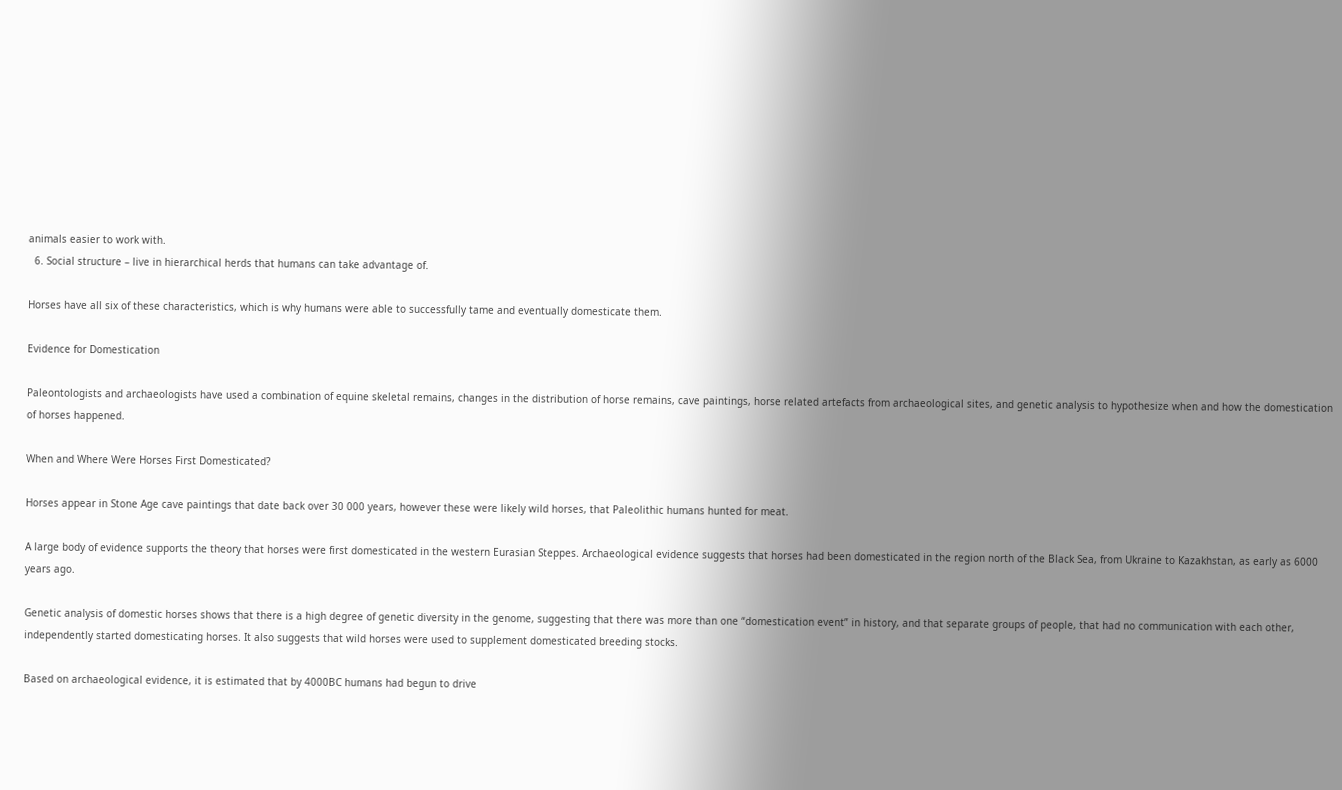animals easier to work with.
  6. Social structure – live in hierarchical herds that humans can take advantage of.

Horses have all six of these characteristics, which is why humans were able to successfully tame and eventually domesticate them.

Evidence for Domestication

Paleontologists and archaeologists have used a combination of equine skeletal remains, changes in the distribution of horse remains, cave paintings, horse related artefacts from archaeological sites, and genetic analysis to hypothesize when and how the domestication of horses happened.

When and Where Were Horses First Domesticated?

Horses appear in Stone Age cave paintings that date back over 30 000 years, however these were likely wild horses, that Paleolithic humans hunted for meat.

A large body of evidence supports the theory that horses were first domesticated in the western Eurasian Steppes. Archaeological evidence suggests that horses had been domesticated in the region north of the Black Sea, from Ukraine to Kazakhstan, as early as 6000 years ago.

Genetic analysis of domestic horses shows that there is a high degree of genetic diversity in the genome, suggesting that there was more than one “domestication event” in history, and that separate groups of people, that had no communication with each other, independently started domesticating horses. It also suggests that wild horses were used to supplement domesticated breeding stocks.

Based on archaeological evidence, it is estimated that by 4000BC humans had begun to drive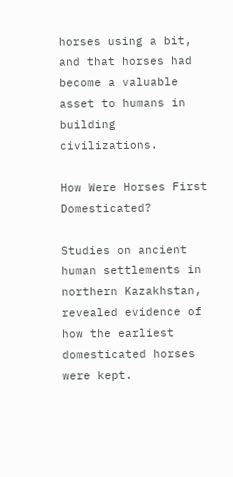horses using a bit, and that horses had become a valuable asset to humans in building civilizations.

How Were Horses First Domesticated?

Studies on ancient human settlements in northern Kazakhstan, revealed evidence of how the earliest domesticated horses were kept.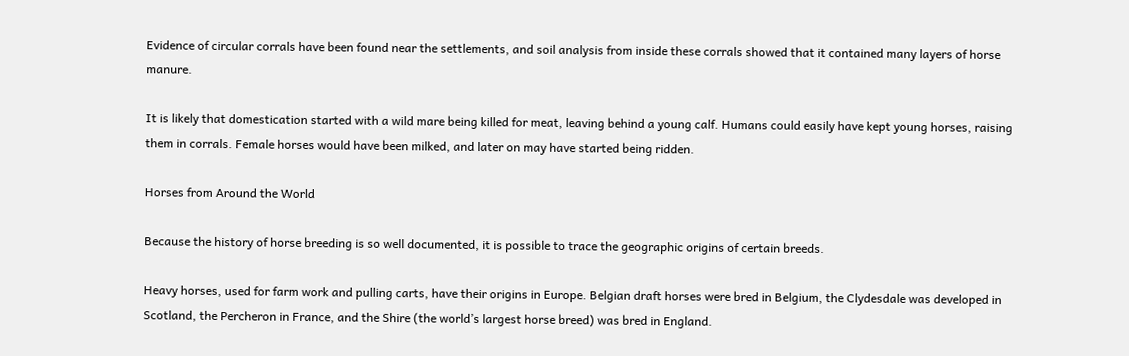Evidence of circular corrals have been found near the settlements, and soil analysis from inside these corrals showed that it contained many layers of horse manure.

It is likely that domestication started with a wild mare being killed for meat, leaving behind a young calf. Humans could easily have kept young horses, raising them in corrals. Female horses would have been milked, and later on may have started being ridden.

Horses from Around the World

Because the history of horse breeding is so well documented, it is possible to trace the geographic origins of certain breeds.

Heavy horses, used for farm work and pulling carts, have their origins in Europe. Belgian draft horses were bred in Belgium, the Clydesdale was developed in Scotland, the Percheron in France, and the Shire (the world’s largest horse breed) was bred in England.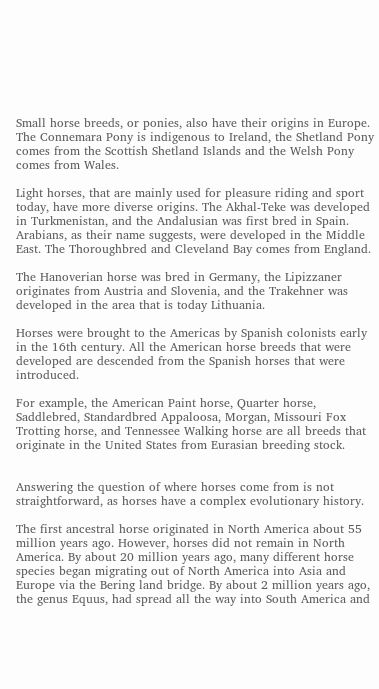Small horse breeds, or ponies, also have their origins in Europe. The Connemara Pony is indigenous to Ireland, the Shetland Pony comes from the Scottish Shetland Islands and the Welsh Pony comes from Wales.

Light horses, that are mainly used for pleasure riding and sport today, have more diverse origins. The Akhal-Teke was developed in Turkmenistan, and the Andalusian was first bred in Spain. Arabians, as their name suggests, were developed in the Middle East. The Thoroughbred and Cleveland Bay comes from England.

The Hanoverian horse was bred in Germany, the Lipizzaner originates from Austria and Slovenia, and the Trakehner was developed in the area that is today Lithuania.

Horses were brought to the Americas by Spanish colonists early in the 16th century. All the American horse breeds that were developed are descended from the Spanish horses that were introduced.

For example, the American Paint horse, Quarter horse, Saddlebred, Standardbred Appaloosa, Morgan, Missouri Fox Trotting horse, and Tennessee Walking horse are all breeds that originate in the United States from Eurasian breeding stock.


Answering the question of where horses come from is not straightforward, as horses have a complex evolutionary history.

The first ancestral horse originated in North America about 55 million years ago. However, horses did not remain in North America. By about 20 million years ago, many different horse species began migrating out of North America into Asia and Europe via the Bering land bridge. By about 2 million years ago, the genus Equus, had spread all the way into South America and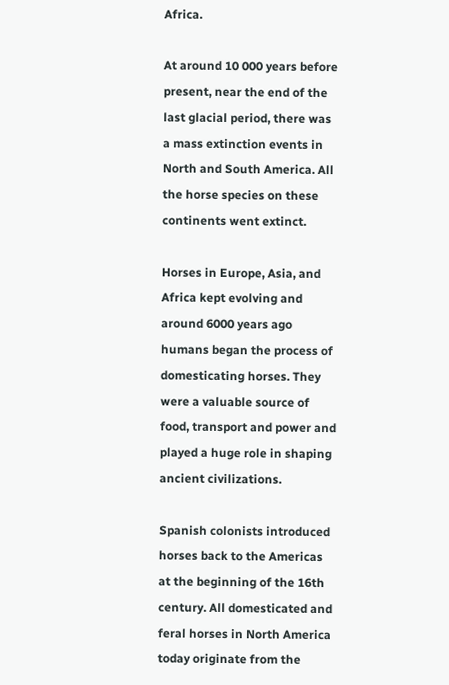Africa.

At around 10 000 years before present, near the end of the last glacial period, there was a mass extinction events in North and South America. All the horse species on these continents went extinct.

Horses in Europe, Asia, and Africa kept evolving and around 6000 years ago humans began the process of domesticating horses. They were a valuable source of food, transport and power and played a huge role in shaping ancient civilizations.

Spanish colonists introduced horses back to the Americas at the beginning of the 16th century. All domesticated and feral horses in North America today originate from the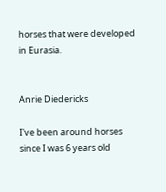horses that were developed in Eurasia.


Anrie Diedericks

I've been around horses since I was 6 years old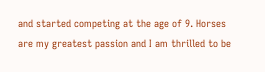and started competing at the age of 9. Horses are my greatest passion and I am thrilled to be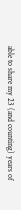able to share my 23 (and counting) years of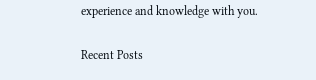experience and knowledge with you.

Recent Posts